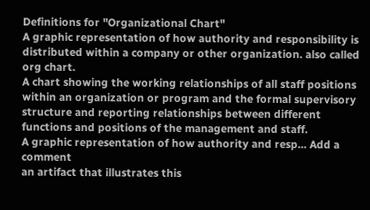Definitions for "Organizational Chart"
A graphic representation of how authority and responsibility is distributed within a company or other organization. also called org chart.
A chart showing the working relationships of all staff positions within an organization or program and the formal supervisory structure and reporting relationships between different functions and positions of the management and staff.
A graphic representation of how authority and resp... Add a comment
an artifact that illustrates this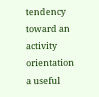tendency toward an activity orientation
a useful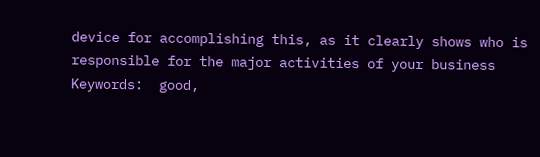device for accomplishing this, as it clearly shows who is responsible for the major activities of your business
Keywords:  good,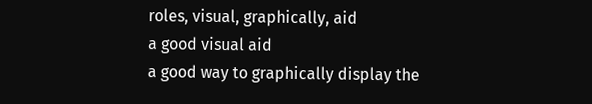roles, visual, graphically, aid
a good visual aid
a good way to graphically display the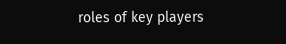roles of key players